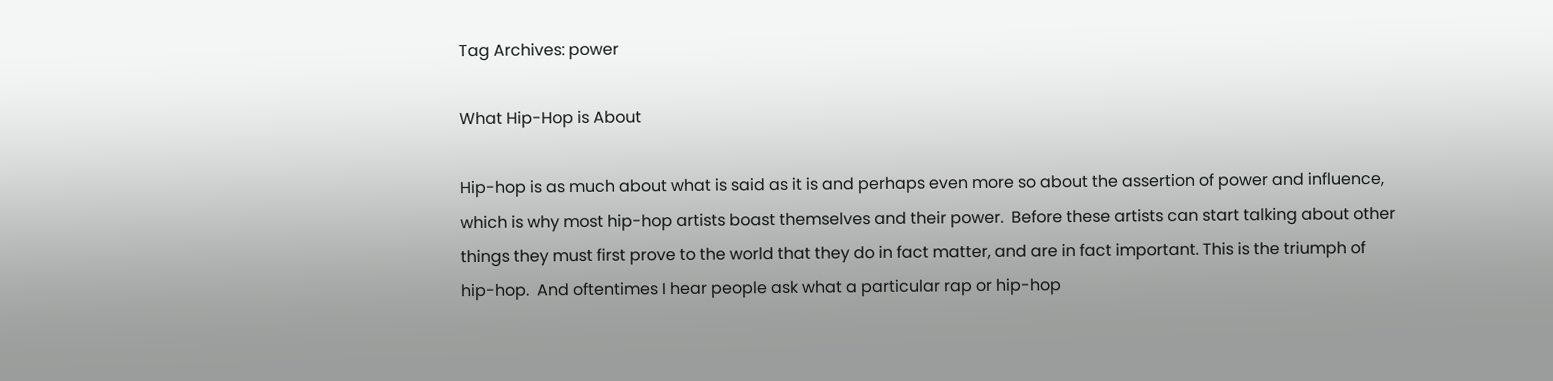Tag Archives: power

What Hip-Hop is About

Hip-hop is as much about what is said as it is and perhaps even more so about the assertion of power and influence, which is why most hip-hop artists boast themselves and their power.  Before these artists can start talking about other things they must first prove to the world that they do in fact matter, and are in fact important. This is the triumph of hip-hop.  And oftentimes I hear people ask what a particular rap or hip-hop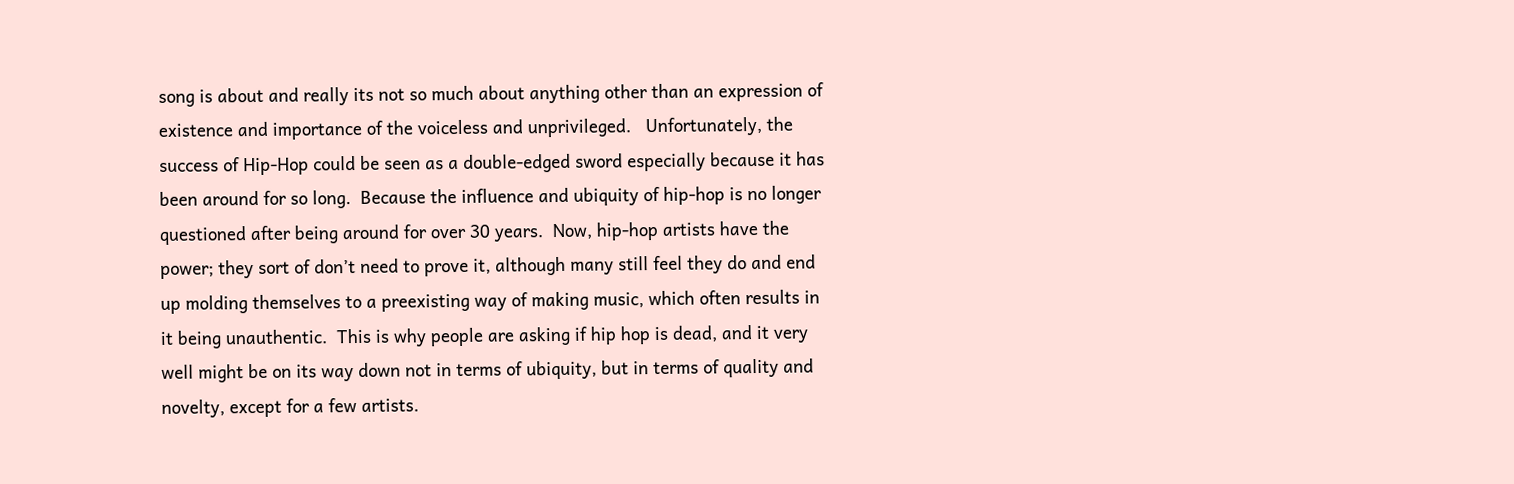song is about and really its not so much about anything other than an expression of existence and importance of the voiceless and unprivileged.   Unfortunately, the success of Hip-Hop could be seen as a double-edged sword especially because it has been around for so long.  Because the influence and ubiquity of hip-hop is no longer questioned after being around for over 30 years.  Now, hip-hop artists have the power; they sort of don’t need to prove it, although many still feel they do and end up molding themselves to a preexisting way of making music, which often results in it being unauthentic.  This is why people are asking if hip hop is dead, and it very well might be on its way down not in terms of ubiquity, but in terms of quality and novelty, except for a few artists.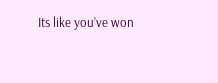Its like you’ve won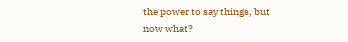the power to say things, but now what?